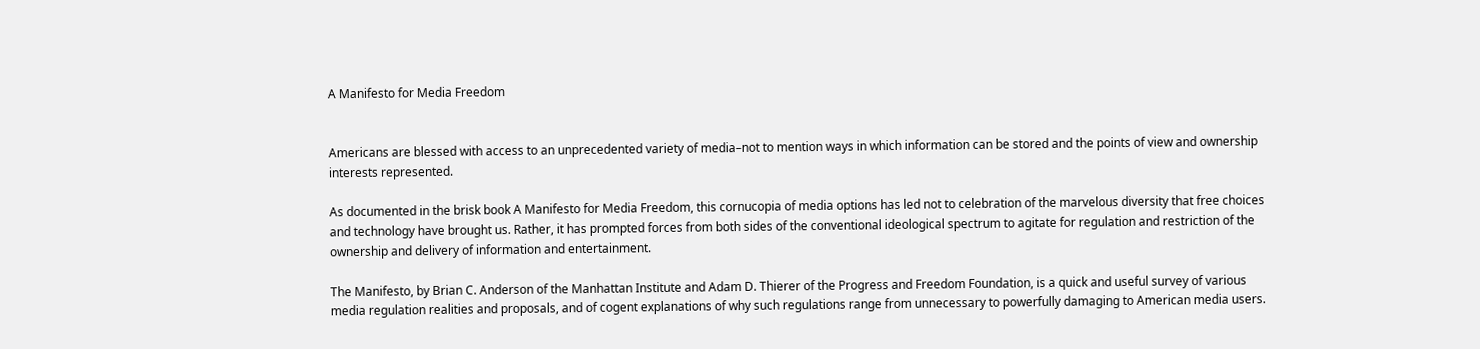A Manifesto for Media Freedom


Americans are blessed with access to an unprecedented variety of media–not to mention ways in which information can be stored and the points of view and ownership interests represented.

As documented in the brisk book A Manifesto for Media Freedom, this cornucopia of media options has led not to celebration of the marvelous diversity that free choices and technology have brought us. Rather, it has prompted forces from both sides of the conventional ideological spectrum to agitate for regulation and restriction of the ownership and delivery of information and entertainment.

The Manifesto, by Brian C. Anderson of the Manhattan Institute and Adam D. Thierer of the Progress and Freedom Foundation, is a quick and useful survey of various media regulation realities and proposals, and of cogent explanations of why such regulations range from unnecessary to powerfully damaging to American media users.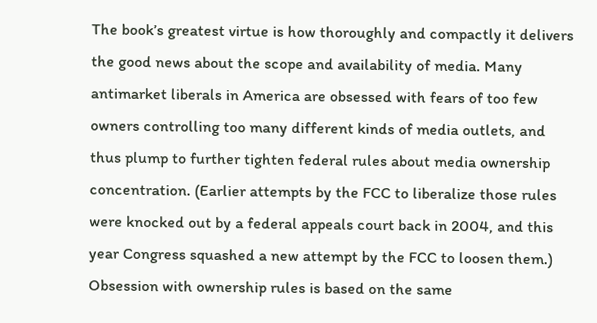The book’s greatest virtue is how thoroughly and compactly it delivers the good news about the scope and availability of media. Many antimarket liberals in America are obsessed with fears of too few owners controlling too many different kinds of media outlets, and thus plump to further tighten federal rules about media ownership concentration. (Earlier attempts by the FCC to liberalize those rules were knocked out by a federal appeals court back in 2004, and this year Congress squashed a new attempt by the FCC to loosen them.) Obsession with ownership rules is based on the same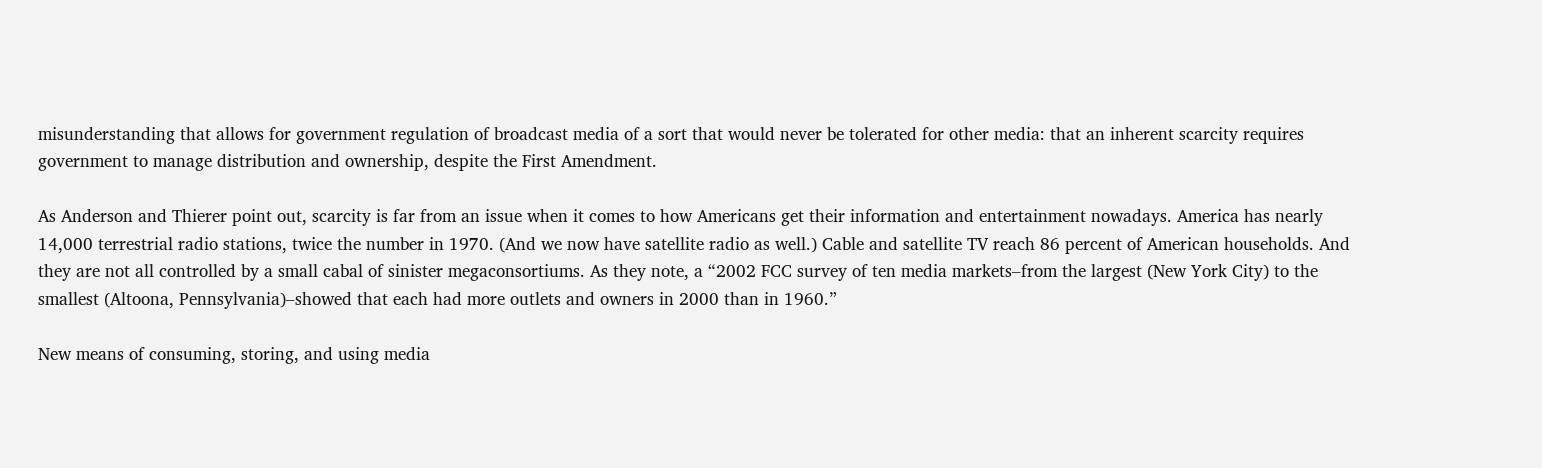misunderstanding that allows for government regulation of broadcast media of a sort that would never be tolerated for other media: that an inherent scarcity requires government to manage distribution and ownership, despite the First Amendment.

As Anderson and Thierer point out, scarcity is far from an issue when it comes to how Americans get their information and entertainment nowadays. America has nearly 14,000 terrestrial radio stations, twice the number in 1970. (And we now have satellite radio as well.) Cable and satellite TV reach 86 percent of American households. And they are not all controlled by a small cabal of sinister megaconsortiums. As they note, a “2002 FCC survey of ten media markets–from the largest (New York City) to the smallest (Altoona, Pennsylvania)–showed that each had more outlets and owners in 2000 than in 1960.”

New means of consuming, storing, and using media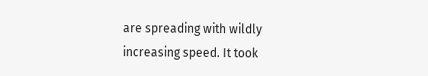are spreading with wildly increasing speed. It took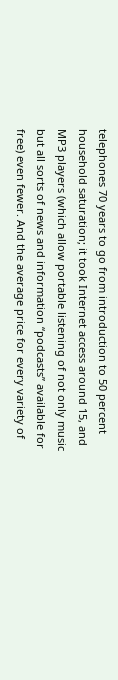telephones 70 years to go from introduction to 50 percent household saturation; it took Internet access around 15, and MP3 players (which allow portable listening of not only music but all sorts of news and information “podcasts” available for free) even fewer. And the average price for every variety of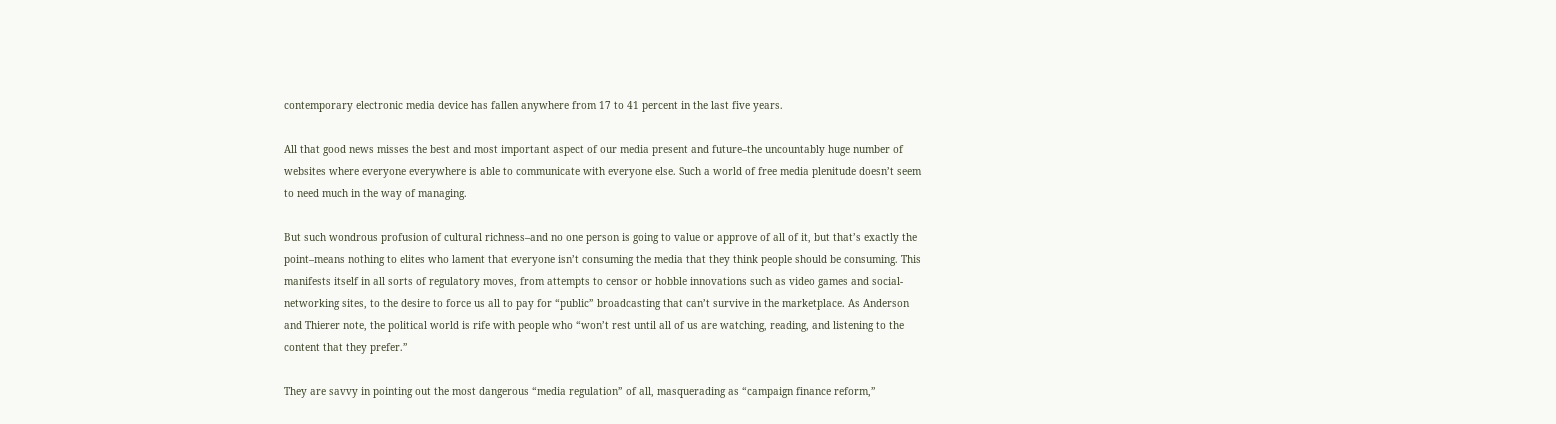contemporary electronic media device has fallen anywhere from 17 to 41 percent in the last five years.

All that good news misses the best and most important aspect of our media present and future–the uncountably huge number of websites where everyone everywhere is able to communicate with everyone else. Such a world of free media plenitude doesn’t seem to need much in the way of managing.

But such wondrous profusion of cultural richness–and no one person is going to value or approve of all of it, but that’s exactly the point–means nothing to elites who lament that everyone isn’t consuming the media that they think people should be consuming. This manifests itself in all sorts of regulatory moves, from attempts to censor or hobble innovations such as video games and social-networking sites, to the desire to force us all to pay for “public” broadcasting that can’t survive in the marketplace. As Anderson and Thierer note, the political world is rife with people who “won’t rest until all of us are watching, reading, and listening to the content that they prefer.”

They are savvy in pointing out the most dangerous “media regulation” of all, masquerading as “campaign finance reform,”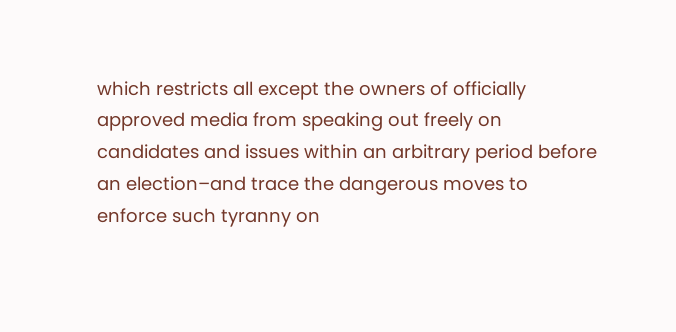which restricts all except the owners of officially approved media from speaking out freely on candidates and issues within an arbitrary period before an election–and trace the dangerous moves to enforce such tyranny on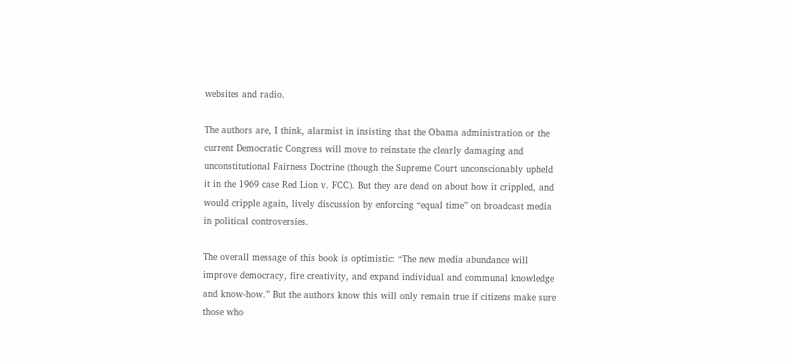websites and radio.

The authors are, I think, alarmist in insisting that the Obama administration or the current Democratic Congress will move to reinstate the clearly damaging and unconstitutional Fairness Doctrine (though the Supreme Court unconscionably upheld it in the 1969 case Red Lion v. FCC). But they are dead on about how it crippled, and would cripple again, lively discussion by enforcing “equal time” on broadcast media in political controversies.

The overall message of this book is optimistic: “The new media abundance will improve democracy, fire creativity, and expand individual and communal knowledge and know-how.” But the authors know this will only remain true if citizens make sure those who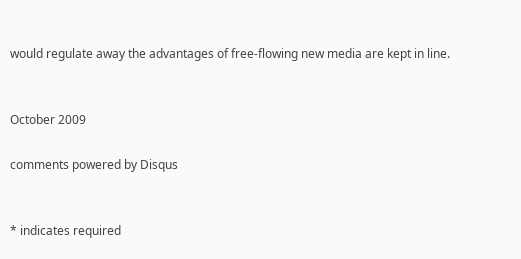would regulate away the advantages of free-flowing new media are kept in line.


October 2009

comments powered by Disqus


* indicates required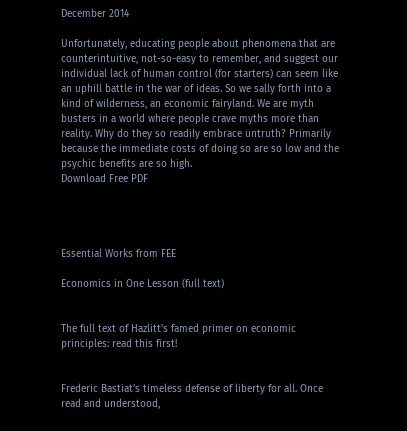December 2014

Unfortunately, educating people about phenomena that are counterintuitive, not-so-easy to remember, and suggest our individual lack of human control (for starters) can seem like an uphill battle in the war of ideas. So we sally forth into a kind of wilderness, an economic fairyland. We are myth busters in a world where people crave myths more than reality. Why do they so readily embrace untruth? Primarily because the immediate costs of doing so are so low and the psychic benefits are so high.
Download Free PDF




Essential Works from FEE

Economics in One Lesson (full text)


The full text of Hazlitt's famed primer on economic principles: read this first!


Frederic Bastiat's timeless defense of liberty for all. Once read and understood,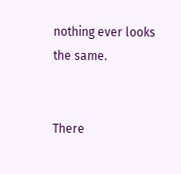nothing ever looks the same.


There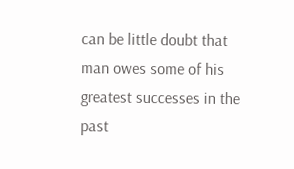can be little doubt that man owes some of his greatest successes in the past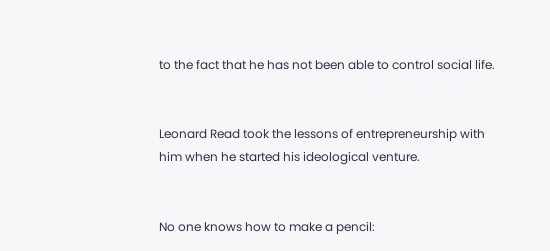to the fact that he has not been able to control social life.


Leonard Read took the lessons of entrepreneurship with him when he started his ideological venture.


No one knows how to make a pencil: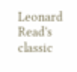Leonard Read's classic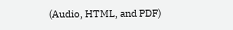(Audio, HTML, and PDF)